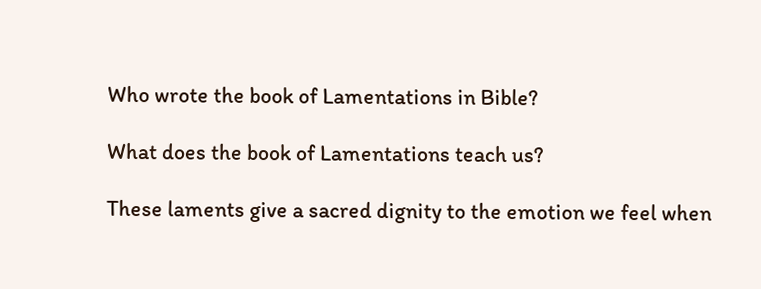Who wrote the book of Lamentations in Bible?

What does the book of Lamentations teach us?

These laments give a sacred dignity to the emotion we feel when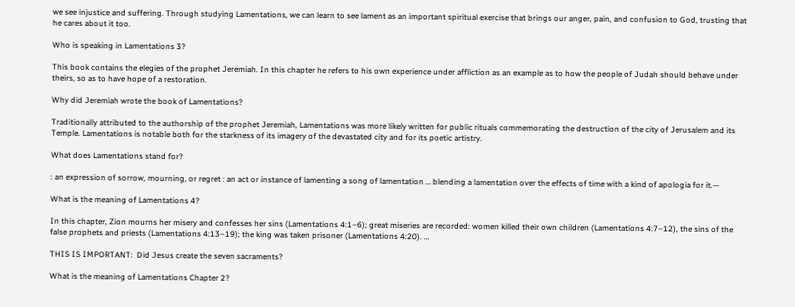we see injustice and suffering. Through studying Lamentations, we can learn to see lament as an important spiritual exercise that brings our anger, pain, and confusion to God, trusting that he cares about it too.

Who is speaking in Lamentations 3?

This book contains the elegies of the prophet Jeremiah. In this chapter he refers to his own experience under affliction as an example as to how the people of Judah should behave under theirs, so as to have hope of a restoration.

Why did Jeremiah wrote the book of Lamentations?

Traditionally attributed to the authorship of the prophet Jeremiah, Lamentations was more likely written for public rituals commemorating the destruction of the city of Jerusalem and its Temple. Lamentations is notable both for the starkness of its imagery of the devastated city and for its poetic artistry.

What does Lamentations stand for?

: an expression of sorrow, mourning, or regret : an act or instance of lamenting a song of lamentation … blending a lamentation over the effects of time with a kind of apologia for it.—

What is the meaning of Lamentations 4?

In this chapter, Zion mourns her misery and confesses her sins (Lamentations 4:1–6); great miseries are recorded: women killed their own children (Lamentations 4:7–12), the sins of the false prophets and priests (Lamentations 4:13–19); the king was taken prisoner (Lamentations 4:20). …

THIS IS IMPORTANT:  Did Jesus create the seven sacraments?

What is the meaning of Lamentations Chapter 2?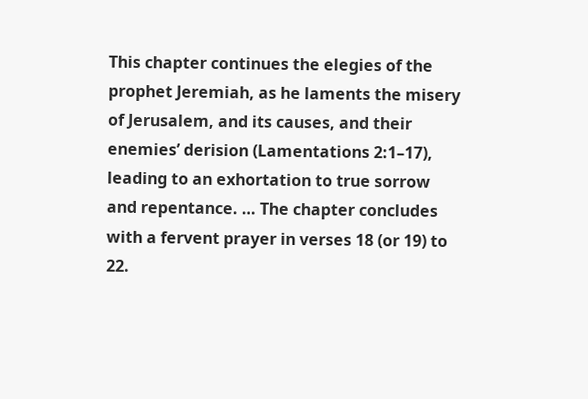This chapter continues the elegies of the prophet Jeremiah, as he laments the misery of Jerusalem, and its causes, and their enemies’ derision (Lamentations 2:1–17), leading to an exhortation to true sorrow and repentance. … The chapter concludes with a fervent prayer in verses 18 (or 19) to 22.